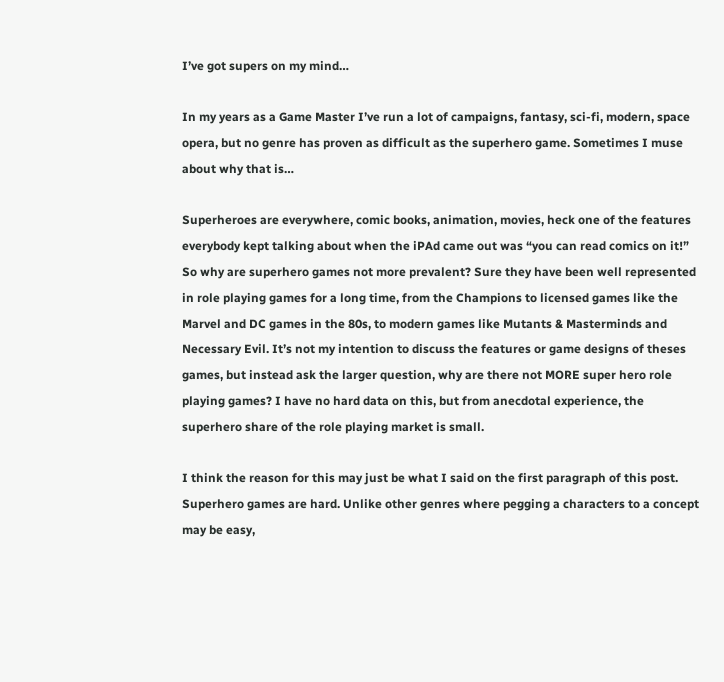I’ve got supers on my mind…

In my years as a Game Master I’ve run a lot of campaigns, fantasy, sci-fi, modern, space opera, but no genre has proven as difficult as the superhero game. Sometimes I muse about why that is…

Superheroes are everywhere, comic books, animation, movies, heck one of the features everybody kept talking about when the iPAd came out was “you can read comics on it!” So why are superhero games not more prevalent? Sure they have been well represented in role playing games for a long time, from the Champions to licensed games like the Marvel and DC games in the 80s, to modern games like Mutants & Masterminds and Necessary Evil. It’s not my intention to discuss the features or game designs of theses games, but instead ask the larger question, why are there not MORE super hero role playing games? I have no hard data on this, but from anecdotal experience, the superhero share of the role playing market is small.

I think the reason for this may just be what I said on the first paragraph of this post. Superhero games are hard. Unlike other genres where pegging a characters to a concept may be easy,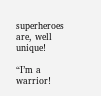superheroes are, well unique!

“I’m a warrior!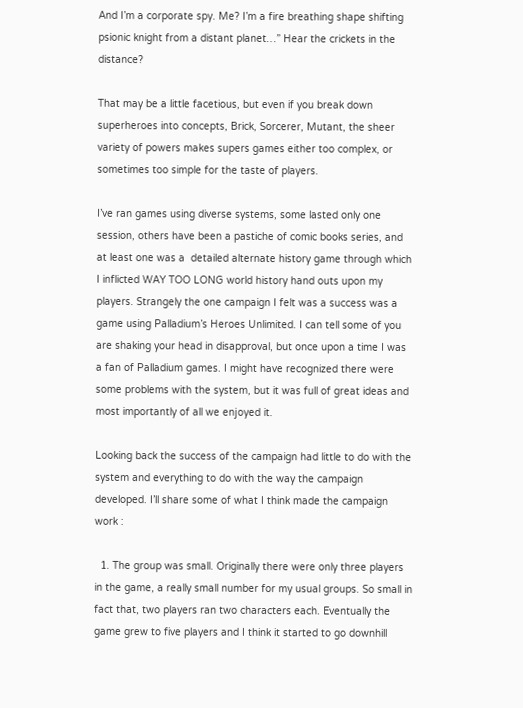And I’m a corporate spy. Me? I’m a fire breathing shape shifting psionic knight from a distant planet…” Hear the crickets in the distance?

That may be a little facetious, but even if you break down superheroes into concepts, Brick, Sorcerer, Mutant, the sheer variety of powers makes supers games either too complex, or sometimes too simple for the taste of players.

I’ve ran games using diverse systems, some lasted only one session, others have been a pastiche of comic books series, and at least one was a  detailed alternate history game through which I inflicted WAY TOO LONG world history hand outs upon my players. Strangely the one campaign I felt was a success was a game using Palladium’s Heroes Unlimited. I can tell some of you are shaking your head in disapproval, but once upon a time I was a fan of Palladium games. I might have recognized there were some problems with the system, but it was full of great ideas and most importantly of all we enjoyed it.

Looking back the success of the campaign had little to do with the system and everything to do with the way the campaign developed. I’ll share some of what I think made the campaign work :

  1. The group was small. Originally there were only three players in the game, a really small number for my usual groups. So small in fact that, two players ran two characters each. Eventually the game grew to five players and I think it started to go downhill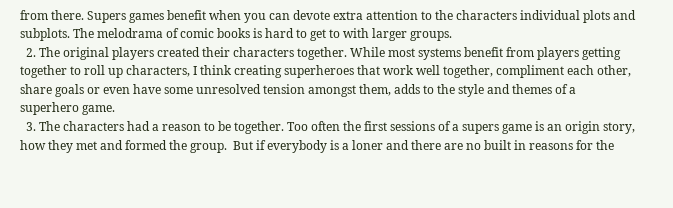from there. Supers games benefit when you can devote extra attention to the characters individual plots and subplots. The melodrama of comic books is hard to get to with larger groups.
  2. The original players created their characters together. While most systems benefit from players getting together to roll up characters, I think creating superheroes that work well together, compliment each other, share goals or even have some unresolved tension amongst them, adds to the style and themes of a superhero game.
  3. The characters had a reason to be together. Too often the first sessions of a supers game is an origin story, how they met and formed the group.  But if everybody is a loner and there are no built in reasons for the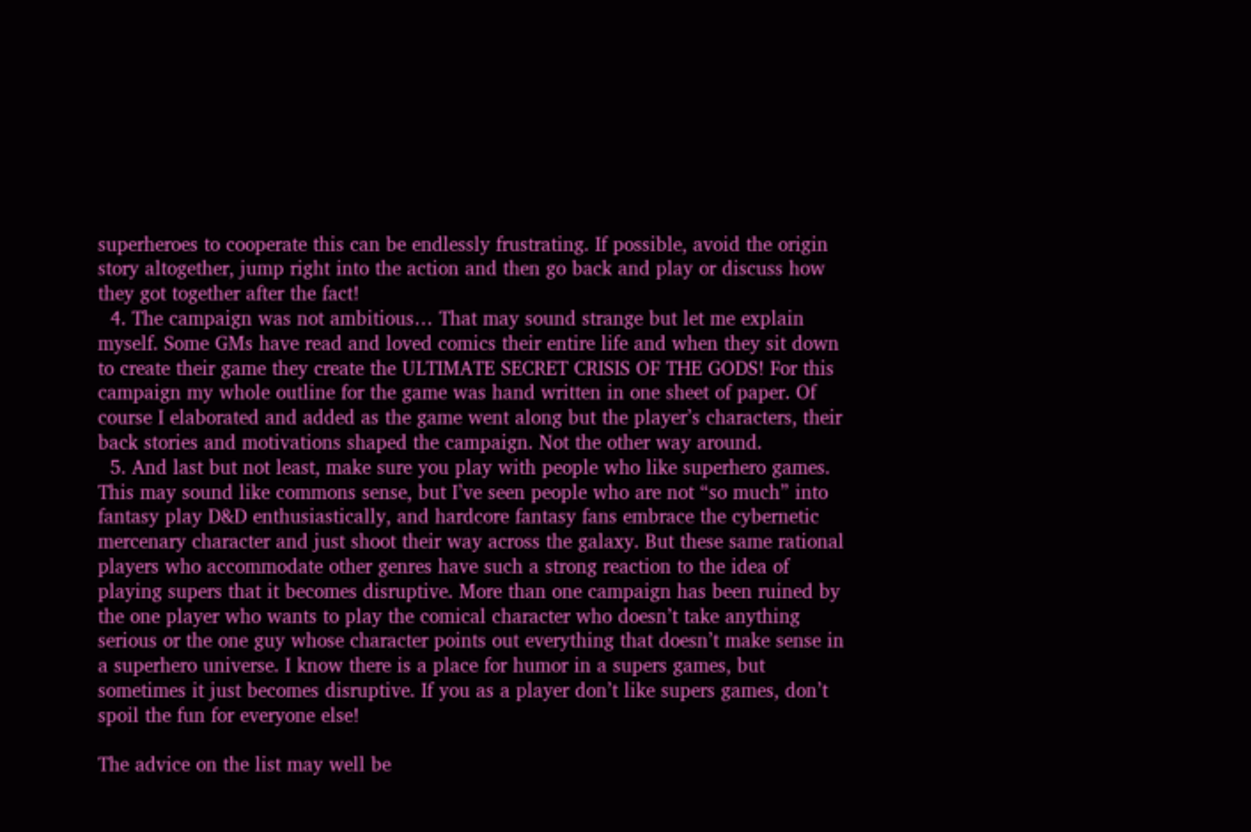superheroes to cooperate this can be endlessly frustrating. If possible, avoid the origin story altogether, jump right into the action and then go back and play or discuss how they got together after the fact!
  4. The campaign was not ambitious… That may sound strange but let me explain myself. Some GMs have read and loved comics their entire life and when they sit down to create their game they create the ULTIMATE SECRET CRISIS OF THE GODS! For this campaign my whole outline for the game was hand written in one sheet of paper. Of course I elaborated and added as the game went along but the player’s characters, their back stories and motivations shaped the campaign. Not the other way around.
  5. And last but not least, make sure you play with people who like superhero games. This may sound like commons sense, but I’ve seen people who are not “so much” into fantasy play D&D enthusiastically, and hardcore fantasy fans embrace the cybernetic mercenary character and just shoot their way across the galaxy. But these same rational players who accommodate other genres have such a strong reaction to the idea of playing supers that it becomes disruptive. More than one campaign has been ruined by the one player who wants to play the comical character who doesn’t take anything serious or the one guy whose character points out everything that doesn’t make sense in a superhero universe. I know there is a place for humor in a supers games, but sometimes it just becomes disruptive. If you as a player don’t like supers games, don’t spoil the fun for everyone else!

The advice on the list may well be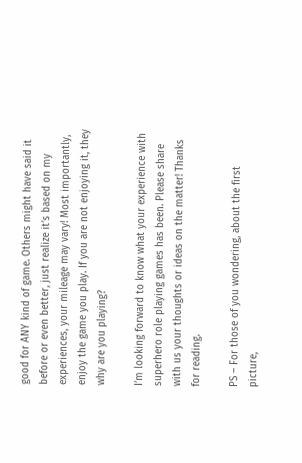good for ANY kind of game. Others might have said it before or even better, just realize it’s based on my experiences, your mileage may vary! Most importantly, enjoy the game you play. If you are not enjoying it, they why are you playing?

I’m looking forward to know what your experience with superhero role playing games has been. Please share with us your thoughts or ideas on the matter! Thanks for reading.

PS – For those of you wondering, about the first picture,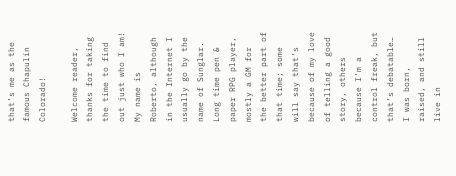that’s me as the famous Chapulín Colorado!

Welcome reader, thanks for taking the time to find out just who I am! My name is Roberto, although in the Internet I usually go by the name of Sunglar. Long time pen & paper RPG player, mostly a GM for the better part of that time; some will say that’s because of my love of telling a good story, others because I’m a control freak, but that’s debatable… I was born, raised, and still live in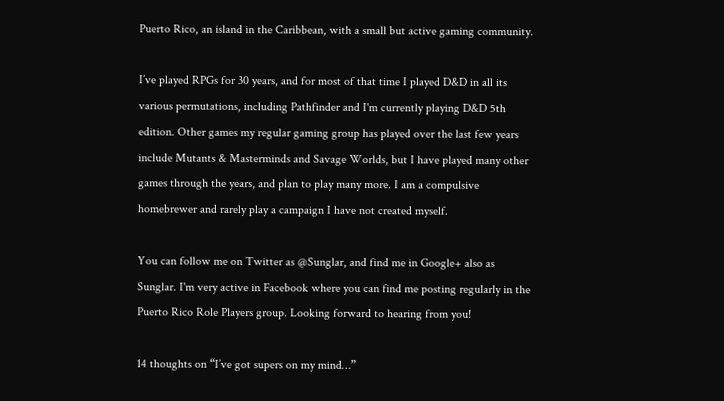Puerto Rico, an island in the Caribbean, with a small but active gaming community.

I’ve played RPGs for 30 years, and for most of that time I played D&D in all its various permutations, including Pathfinder and I'm currently playing D&D 5th edition. Other games my regular gaming group has played over the last few years include Mutants & Masterminds and Savage Worlds, but I have played many other games through the years, and plan to play many more. I am a compulsive homebrewer and rarely play a campaign I have not created myself.

You can follow me on Twitter as @Sunglar, and find me in Google+ also as Sunglar. I'm very active in Facebook where you can find me posting regularly in the Puerto Rico Role Players group. Looking forward to hearing from you!

14 thoughts on “I’ve got supers on my mind…”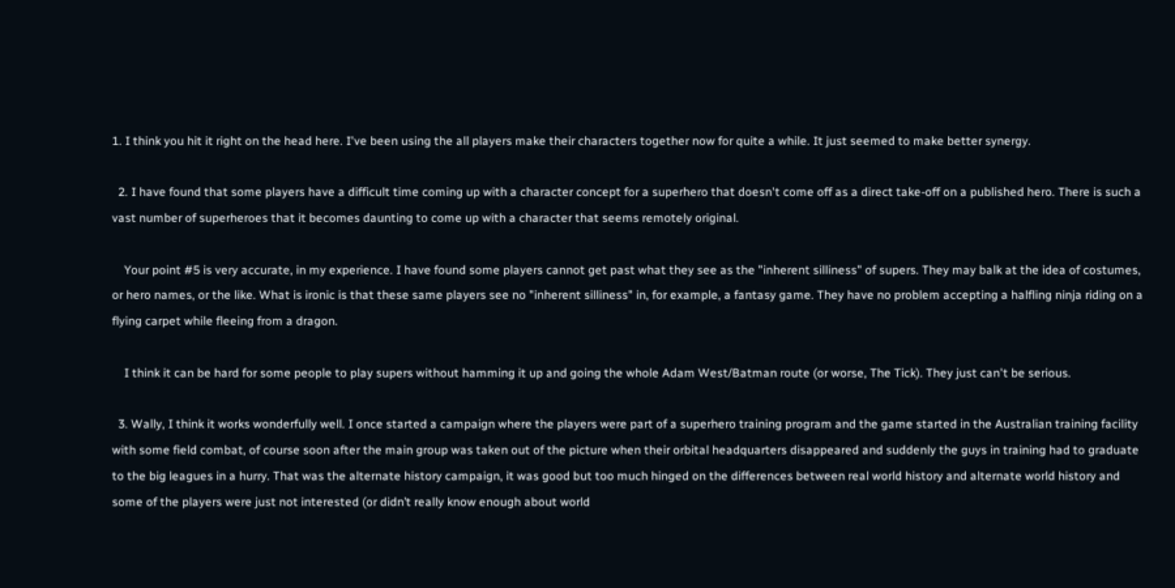1. I think you hit it right on the head here. I've been using the all players make their characters together now for quite a while. It just seemed to make better synergy.

  2. I have found that some players have a difficult time coming up with a character concept for a superhero that doesn't come off as a direct take-off on a published hero. There is such a vast number of superheroes that it becomes daunting to come up with a character that seems remotely original.

    Your point #5 is very accurate, in my experience. I have found some players cannot get past what they see as the "inherent silliness" of supers. They may balk at the idea of costumes, or hero names, or the like. What is ironic is that these same players see no "inherent silliness" in, for example, a fantasy game. They have no problem accepting a halfling ninja riding on a flying carpet while fleeing from a dragon.

    I think it can be hard for some people to play supers without hamming it up and going the whole Adam West/Batman route (or worse, The Tick). They just can't be serious.

  3. Wally, I think it works wonderfully well. I once started a campaign where the players were part of a superhero training program and the game started in the Australian training facility with some field combat, of course soon after the main group was taken out of the picture when their orbital headquarters disappeared and suddenly the guys in training had to graduate to the big leagues in a hurry. That was the alternate history campaign, it was good but too much hinged on the differences between real world history and alternate world history and some of the players were just not interested (or didn’t really know enough about world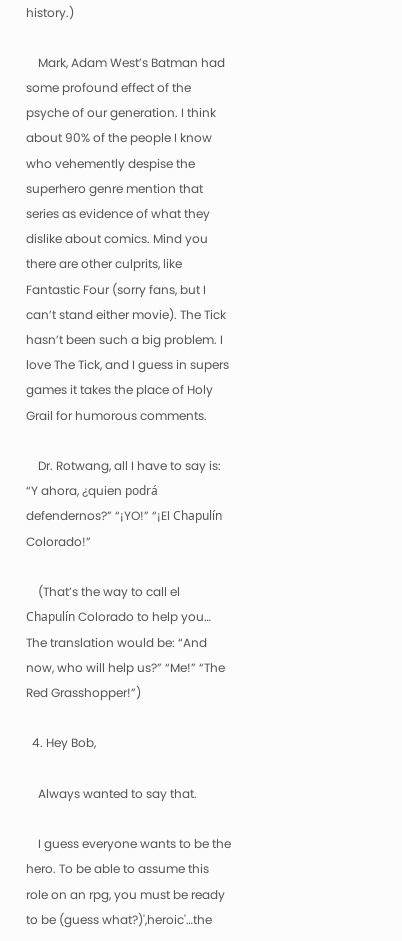history.)

    Mark, Adam West’s Batman had some profound effect of the psyche of our generation. I think about 90% of the people I know who vehemently despise the superhero genre mention that series as evidence of what they dislike about comics. Mind you there are other culprits, like Fantastic Four (sorry fans, but I can’t stand either movie). The Tick hasn’t been such a big problem. I love The Tick, and I guess in supers games it takes the place of Holy Grail for humorous comments.

    Dr. Rotwang, all I have to say is: “Y ahora, ¿quien podrá defendernos?” “¡YO!” “¡El Chapulín Colorado!”

    (That’s the way to call el Chapulín Colorado to help you… The translation would be: “And now, who will help us?” “Me!” “The Red Grasshopper!”)

  4. Hey Bob,

    Always wanted to say that.

    I guess everyone wants to be the hero. To be able to assume this role on an rpg, you must be ready to be (guess what?)',heroic'…the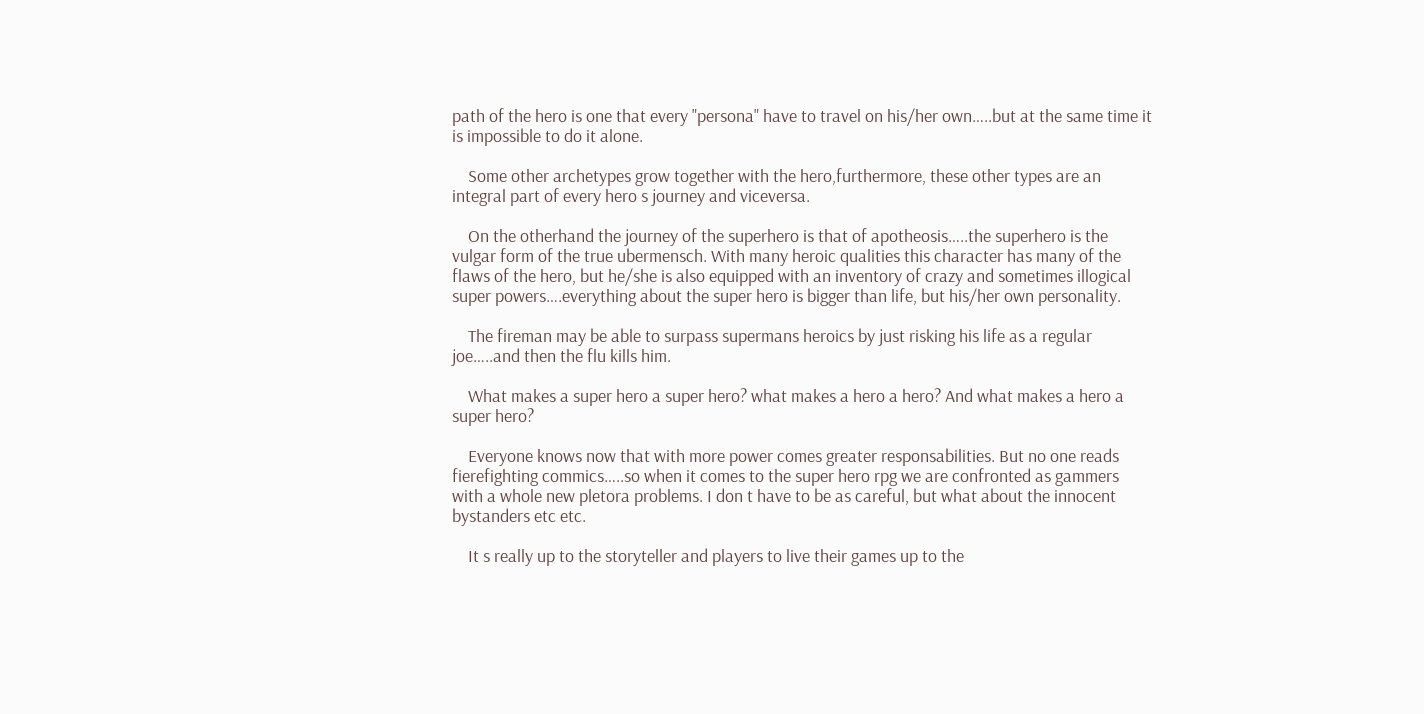path of the hero is one that every "persona" have to travel on his/her own…..but at the same time it is impossible to do it alone.

    Some other archetypes grow together with the hero,furthermore, these other types are an integral part of every hero s journey and viceversa.

    On the otherhand the journey of the superhero is that of apotheosis…..the superhero is the vulgar form of the true ubermensch. With many heroic qualities this character has many of the flaws of the hero, but he/she is also equipped with an inventory of crazy and sometimes illogical super powers….everything about the super hero is bigger than life, but his/her own personality.

    The fireman may be able to surpass supermans heroics by just risking his life as a regular joe…..and then the flu kills him.

    What makes a super hero a super hero? what makes a hero a hero? And what makes a hero a super hero?

    Everyone knows now that with more power comes greater responsabilities. But no one reads fierefighting commics…..so when it comes to the super hero rpg we are confronted as gammers with a whole new pletora problems. I don t have to be as careful, but what about the innocent bystanders etc etc.

    It s really up to the storyteller and players to live their games up to the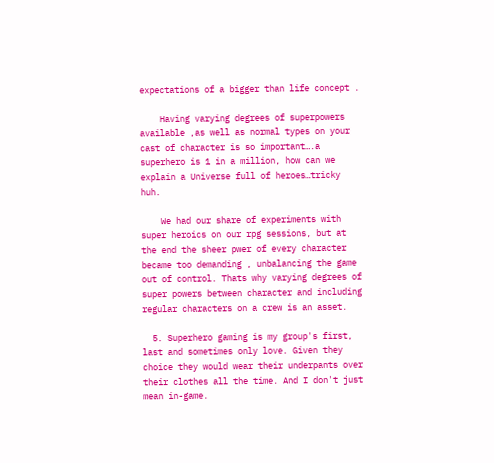expectations of a bigger than life concept .

    Having varying degrees of superpowers available ,as well as normal types on your cast of character is so important….a superhero is 1 in a million, how can we explain a Universe full of heroes…tricky huh.

    We had our share of experiments with super heroics on our rpg sessions, but at the end the sheer pwer of every character became too demanding , unbalancing the game out of control. Thats why varying degrees of super powers between character and including regular characters on a crew is an asset.

  5. Superhero gaming is my group's first, last and sometimes only love. Given they choice they would wear their underpants over their clothes all the time. And I don't just mean in-game.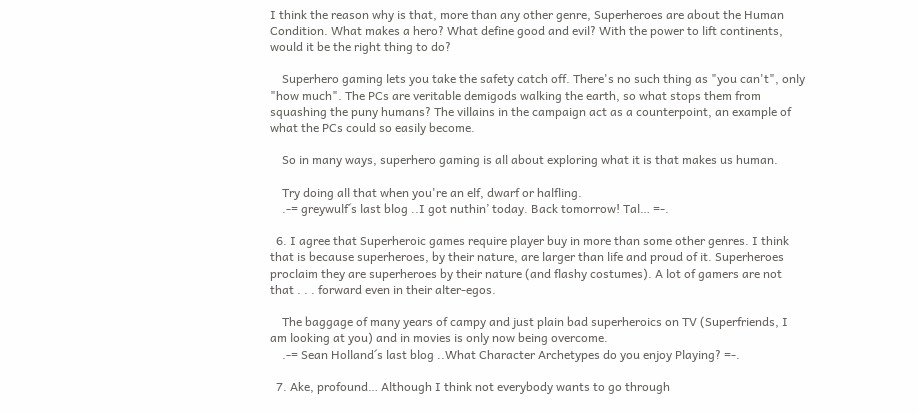I think the reason why is that, more than any other genre, Superheroes are about the Human Condition. What makes a hero? What define good and evil? With the power to lift continents, would it be the right thing to do?

    Superhero gaming lets you take the safety catch off. There's no such thing as "you can't", only "how much". The PCs are veritable demigods walking the earth, so what stops them from squashing the puny humans? The villains in the campaign act as a counterpoint, an example of what the PCs could so easily become.

    So in many ways, superhero gaming is all about exploring what it is that makes us human.

    Try doing all that when you're an elf, dwarf or halfling.
    .-= greywulf´s last blog ..I got nuthin’ today. Back tomorrow! Tal… =-.

  6. I agree that Superheroic games require player buy in more than some other genres. I think that is because superheroes, by their nature, are larger than life and proud of it. Superheroes proclaim they are superheroes by their nature (and flashy costumes). A lot of gamers are not that . . . forward even in their alter-egos.

    The baggage of many years of campy and just plain bad superheroics on TV (Superfriends, I am looking at you) and in movies is only now being overcome.
    .-= Sean Holland´s last blog ..What Character Archetypes do you enjoy Playing? =-.

  7. Ake, profound… Although I think not everybody wants to go through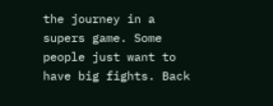the journey in a supers game. Some people just want to have big fights. Back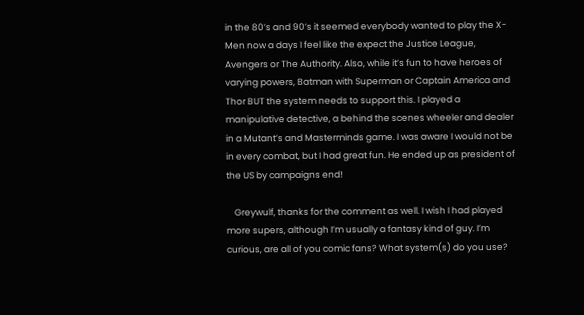in the 80’s and 90’s it seemed everybody wanted to play the X-Men now a days I feel like the expect the Justice League, Avengers or The Authority. Also, while it’s fun to have heroes of varying powers, Batman with Superman or Captain America and Thor BUT the system needs to support this. I played a manipulative detective, a behind the scenes wheeler and dealer in a Mutant’s and Masterminds game. I was aware I would not be in every combat, but I had great fun. He ended up as president of the US by campaigns end!

    Greywulf, thanks for the comment as well. I wish I had played more supers, although I’m usually a fantasy kind of guy. I’m curious, are all of you comic fans? What system(s) do you use?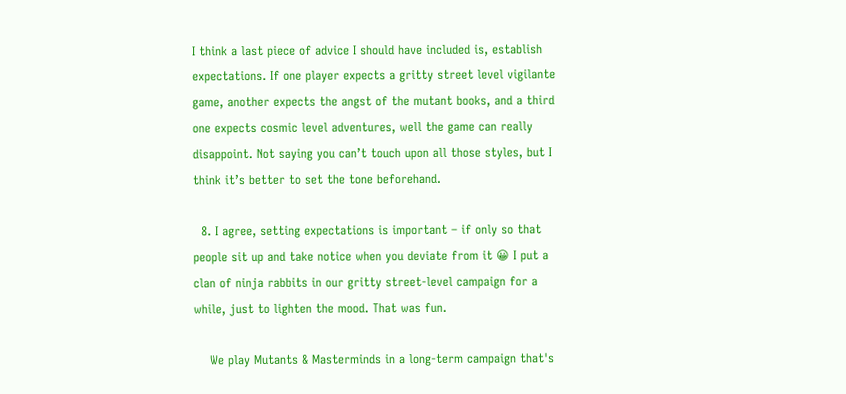I think a last piece of advice I should have included is, establish expectations. If one player expects a gritty street level vigilante game, another expects the angst of the mutant books, and a third one expects cosmic level adventures, well the game can really disappoint. Not saying you can’t touch upon all those styles, but I think it’s better to set the tone beforehand.

  8. I agree, setting expectations is important – if only so that people sit up and take notice when you deviate from it 😀 I put a clan of ninja rabbits in our gritty street-level campaign for a while, just to lighten the mood. That was fun.

    We play Mutants & Masterminds in a long-term campaign that's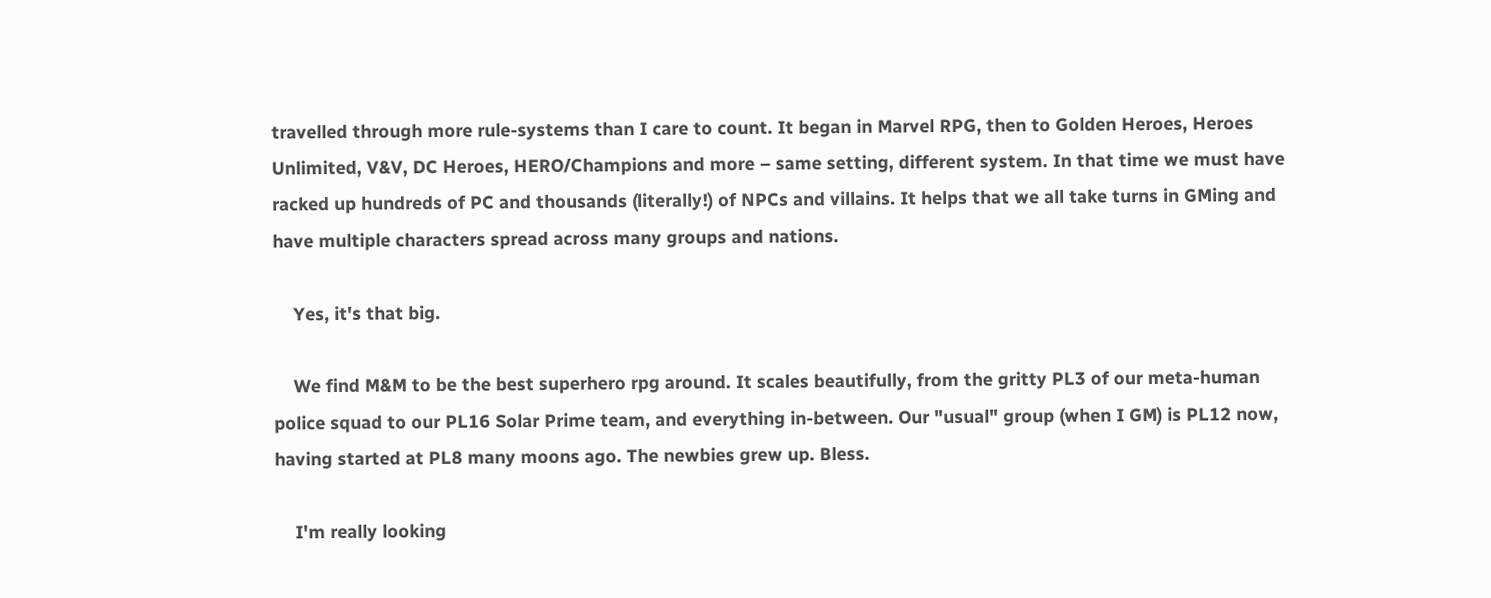travelled through more rule-systems than I care to count. It began in Marvel RPG, then to Golden Heroes, Heroes Unlimited, V&V, DC Heroes, HERO/Champions and more – same setting, different system. In that time we must have racked up hundreds of PC and thousands (literally!) of NPCs and villains. It helps that we all take turns in GMing and have multiple characters spread across many groups and nations.

    Yes, it's that big.

    We find M&M to be the best superhero rpg around. It scales beautifully, from the gritty PL3 of our meta-human police squad to our PL16 Solar Prime team, and everything in-between. Our "usual" group (when I GM) is PL12 now, having started at PL8 many moons ago. The newbies grew up. Bless.

    I'm really looking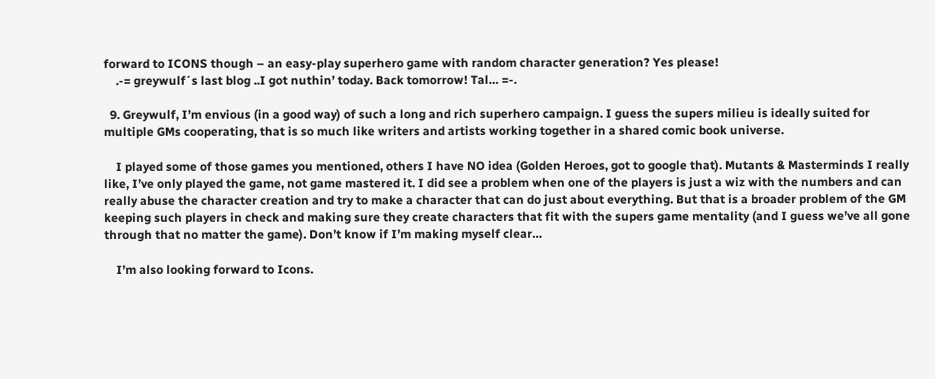forward to ICONS though – an easy-play superhero game with random character generation? Yes please!
    .-= greywulf´s last blog ..I got nuthin’ today. Back tomorrow! Tal… =-.

  9. Greywulf, I’m envious (in a good way) of such a long and rich superhero campaign. I guess the supers milieu is ideally suited for multiple GMs cooperating, that is so much like writers and artists working together in a shared comic book universe.

    I played some of those games you mentioned, others I have NO idea (Golden Heroes, got to google that). Mutants & Masterminds I really like, I’ve only played the game, not game mastered it. I did see a problem when one of the players is just a wiz with the numbers and can really abuse the character creation and try to make a character that can do just about everything. But that is a broader problem of the GM keeping such players in check and making sure they create characters that fit with the supers game mentality (and I guess we’ve all gone through that no matter the game). Don’t know if I’m making myself clear…

    I’m also looking forward to Icons.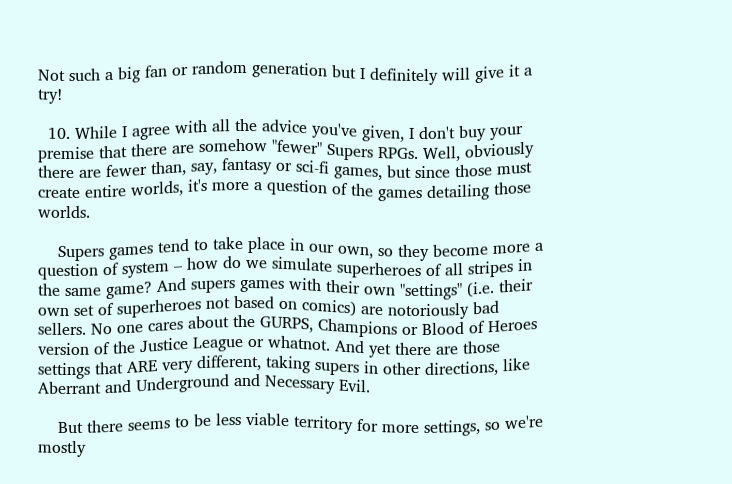Not such a big fan or random generation but I definitely will give it a try!

  10. While I agree with all the advice you've given, I don't buy your premise that there are somehow "fewer" Supers RPGs. Well, obviously there are fewer than, say, fantasy or sci-fi games, but since those must create entire worlds, it's more a question of the games detailing those worlds.

    Supers games tend to take place in our own, so they become more a question of system – how do we simulate superheroes of all stripes in the same game? And supers games with their own "settings" (i.e. their own set of superheroes not based on comics) are notoriously bad sellers. No one cares about the GURPS, Champions or Blood of Heroes version of the Justice League or whatnot. And yet there are those settings that ARE very different, taking supers in other directions, like Aberrant and Underground and Necessary Evil.

    But there seems to be less viable territory for more settings, so we're mostly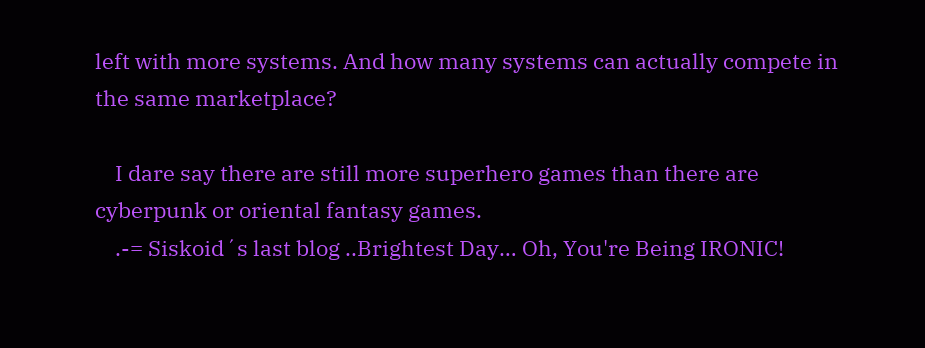left with more systems. And how many systems can actually compete in the same marketplace?

    I dare say there are still more superhero games than there are cyberpunk or oriental fantasy games.
    .-= Siskoid´s last blog ..Brightest Day… Oh, You're Being IRONIC!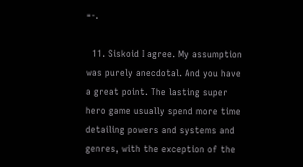=-.

  11. Siskoid I agree. My assumption was purely anecdotal. And you have a great point. The lasting super hero game usually spend more time detailing powers and systems and genres, with the exception of the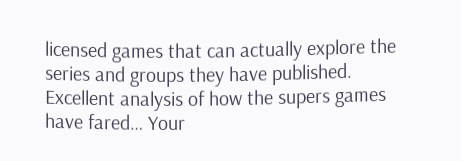licensed games that can actually explore the series and groups they have published. Excellent analysis of how the supers games have fared… Your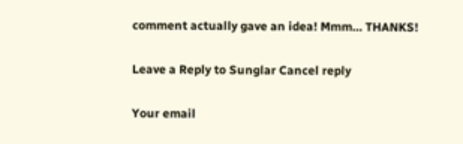comment actually gave an idea! Mmm… THANKS!

Leave a Reply to Sunglar Cancel reply

Your email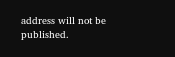address will not be published.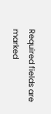Required fields are marked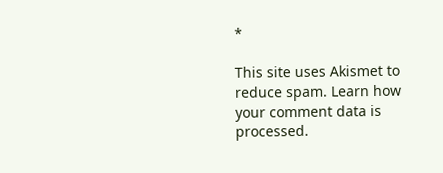*

This site uses Akismet to reduce spam. Learn how your comment data is processed.